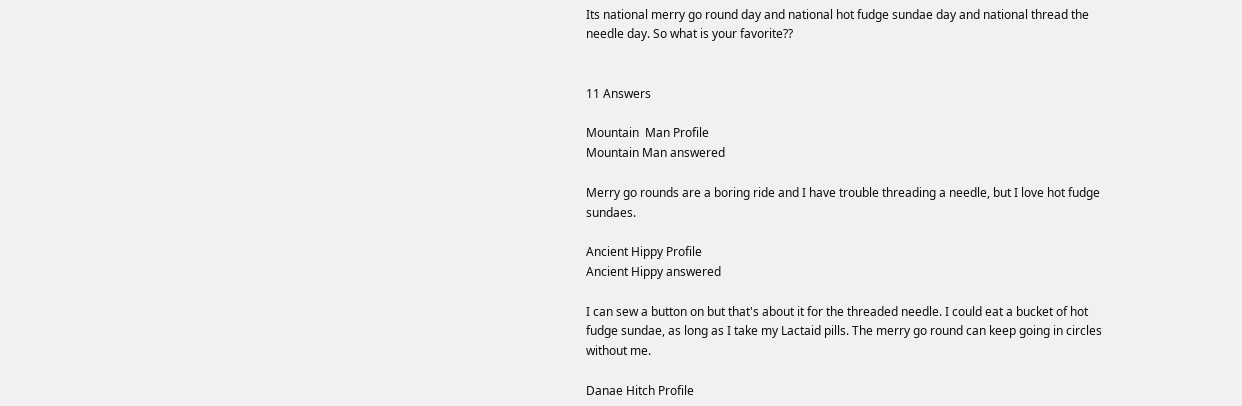Its national merry go round day and national hot fudge sundae day and national thread the needle day. So what is your favorite??


11 Answers

Mountain  Man Profile
Mountain Man answered

Merry go rounds are a boring ride and I have trouble threading a needle, but I love hot fudge sundaes.

Ancient Hippy Profile
Ancient Hippy answered

I can sew a button on but that's about it for the threaded needle. I could eat a bucket of hot fudge sundae, as long as I take my Lactaid pills. The merry go round can keep going in circles without me.

Danae Hitch Profile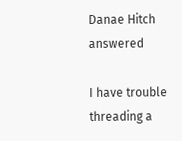Danae Hitch answered

I have trouble threading a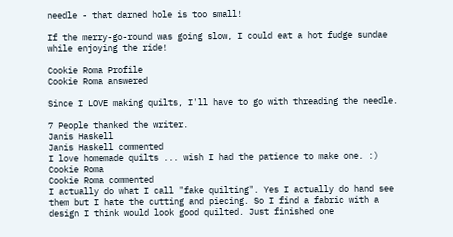needle - that darned hole is too small!

If the merry-go-round was going slow, I could eat a hot fudge sundae while enjoying the ride!

Cookie Roma Profile
Cookie Roma answered

Since I LOVE making quilts, I'll have to go with threading the needle.

7 People thanked the writer.
Janis Haskell
Janis Haskell commented
I love homemade quilts ... wish I had the patience to make one. :)
Cookie Roma
Cookie Roma commented
I actually do what I call "fake quilting". Yes I actually do hand see them but I hate the cutting and piecing. So I find a fabric with a design I think would look good quilted. Just finished one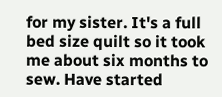for my sister. It's a full bed size quilt so it took me about six months to sew. Have started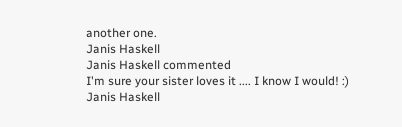another one.
Janis Haskell
Janis Haskell commented
I'm sure your sister loves it .... I know I would! :)
Janis Haskell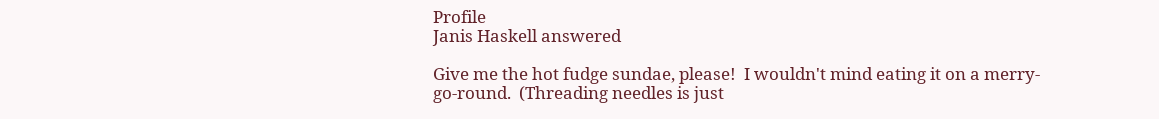Profile
Janis Haskell answered

Give me the hot fudge sundae, please!  I wouldn't mind eating it on a merry-go-round.  (Threading needles is just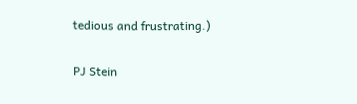tedious and frustrating.)

PJ Stein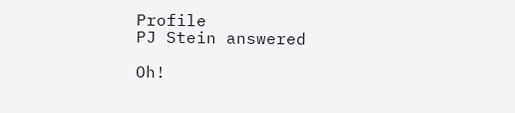Profile
PJ Stein answered

Oh!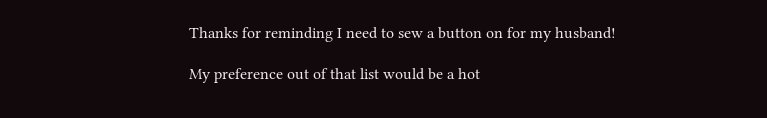Thanks for reminding I need to sew a button on for my husband!

My preference out of that list would be a hot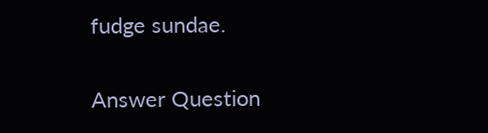fudge sundae.

Answer Question